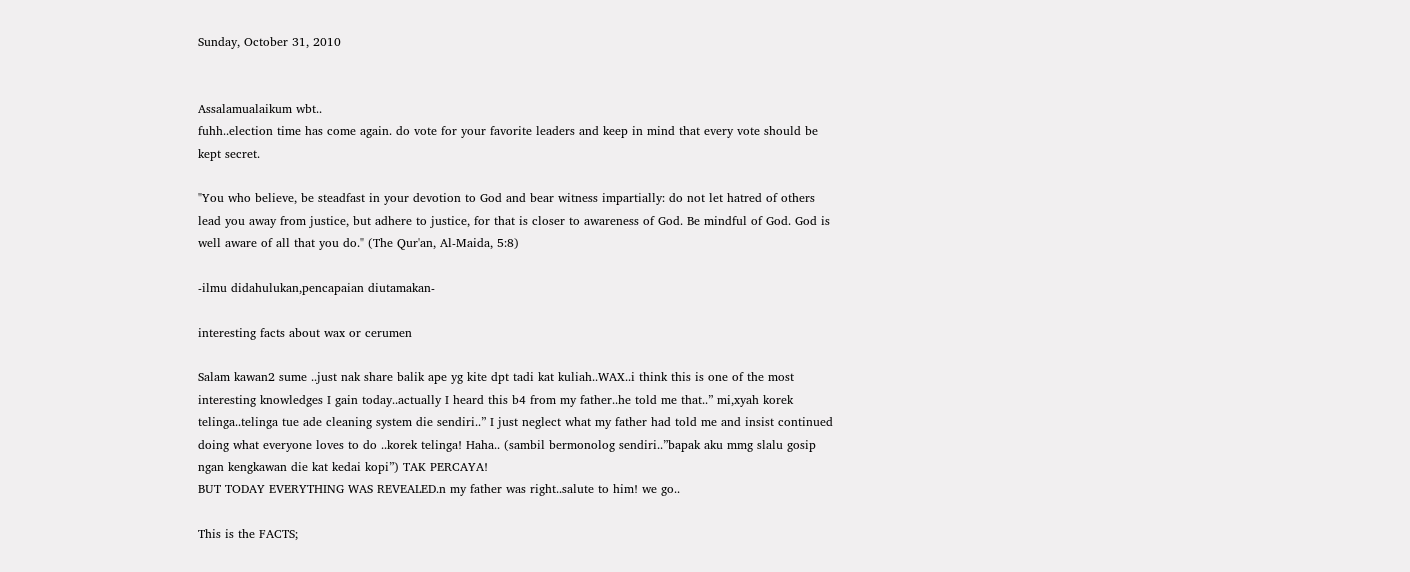Sunday, October 31, 2010


Assalamualaikum wbt..
fuhh..election time has come again. do vote for your favorite leaders and keep in mind that every vote should be kept secret.

"You who believe, be steadfast in your devotion to God and bear witness impartially: do not let hatred of others lead you away from justice, but adhere to justice, for that is closer to awareness of God. Be mindful of God. God is well aware of all that you do." (The Qur'an, Al-Maida, 5:8)

-ilmu didahulukan,pencapaian diutamakan-

interesting facts about wax or cerumen

Salam kawan2 sume ..just nak share balik ape yg kite dpt tadi kat kuliah..WAX..i think this is one of the most interesting knowledges I gain today..actually I heard this b4 from my father..he told me that..” mi,xyah korek telinga..telinga tue ade cleaning system die sendiri..” I just neglect what my father had told me and insist continued doing what everyone loves to do ..korek telinga! Haha.. (sambil bermonolog sendiri..”bapak aku mmg slalu gosip ngan kengkawan die kat kedai kopi”) TAK PERCAYA!
BUT TODAY EVERYTHING WAS REVEALED.n my father was right..salute to him! we go..

This is the FACTS;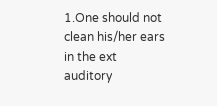1.One should not clean his/her ears in the ext auditory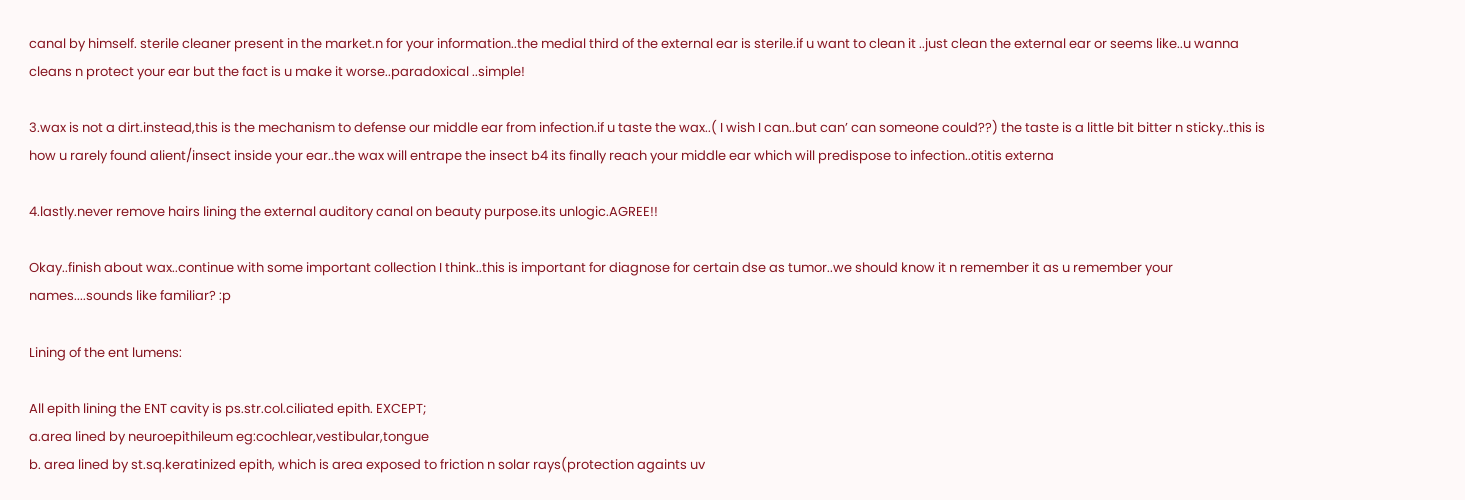canal by himself. sterile cleaner present in the market.n for your information..the medial third of the external ear is sterile.if u want to clean it ..just clean the external ear or seems like..u wanna cleans n protect your ear but the fact is u make it worse..paradoxical ..simple!

3.wax is not a dirt.instead,this is the mechanism to defense our middle ear from infection.if u taste the wax..( I wish I can..but can’ can someone could??) the taste is a little bit bitter n sticky..this is how u rarely found alient/insect inside your ear..the wax will entrape the insect b4 its finally reach your middle ear which will predispose to infection..otitis externa

4.lastly.never remove hairs lining the external auditory canal on beauty purpose.its unlogic.AGREE!!

Okay..finish about wax..continue with some important collection I think..this is important for diagnose for certain dse as tumor..we should know it n remember it as u remember your names....sounds like familiar? :p

Lining of the ent lumens:

All epith lining the ENT cavity is ps.str.col.ciliated epith. EXCEPT;
a.area lined by neuroepithileum eg:cochlear,vestibular,tongue
b. area lined by st.sq.keratinized epith, which is area exposed to friction n solar rays(protection againts uv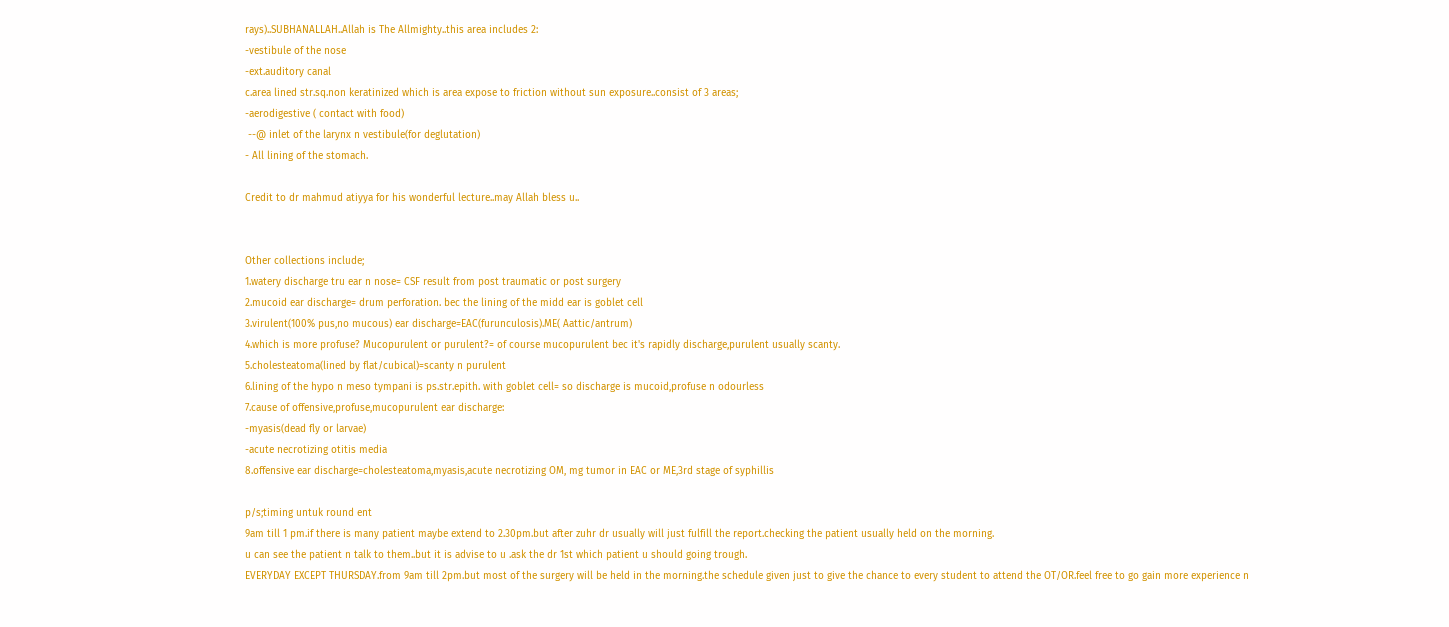rays)..SUBHANALLAH..Allah is The Allmighty..this area includes 2:
-vestibule of the nose
-ext.auditory canal
c.area lined str.sq.non keratinized which is area expose to friction without sun exposure..consist of 3 areas;
-aerodigestive ( contact with food)
 --@ inlet of the larynx n vestibule(for deglutation)
- All lining of the stomach.

Credit to dr mahmud atiyya for his wonderful lecture..may Allah bless u..


Other collections include;
1.watery discharge tru ear n nose= CSF result from post traumatic or post surgery
2.mucoid ear discharge= drum perforation. bec the lining of the midd ear is goblet cell
3.virulent(100% pus,no mucous) ear discharge=EAC(furunculosis).ME( Aattic/antrum)
4.which is more profuse? Mucopurulent or purulent?= of course mucopurulent bec it's rapidly discharge,purulent usually scanty.
5.cholesteatoma(lined by flat/cubical)=scanty n purulent
6.lining of the hypo n meso tympani is ps.str.epith. with goblet cell= so discharge is mucoid,profuse n odourless
7.cause of offensive,profuse,mucopurulent ear discharge:
-myasis(dead fly or larvae)
-acute necrotizing otitis media
8.offensive ear discharge=cholesteatoma,myasis,acute necrotizing OM, mg tumor in EAC or ME,3rd stage of syphillis

p/s;timing untuk round ent
9am till 1 pm.if there is many patient maybe extend to 2.30pm.but after zuhr dr usually will just fulfill the report.checking the patient usually held on the morning.
u can see the patient n talk to them..but it is advise to u .ask the dr 1st which patient u should going trough.
EVERYDAY EXCEPT THURSDAY.from 9am till 2pm.but most of the surgery will be held in the morning.the schedule given just to give the chance to every student to attend the OT/OR.feel free to go gain more experience n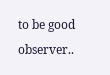to be good observer..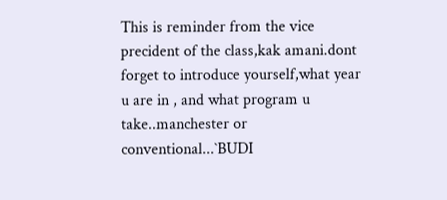This is reminder from the vice precident of the class,kak amani.dont forget to introduce yourself,what year u are in , and what program u take..manchester or conventional...`BUDI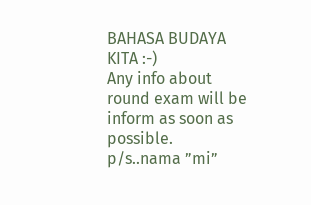BAHASA BUDAYA KITA :-)
Any info about round exam will be inform as soon as possible.
p/s..nama ”mi”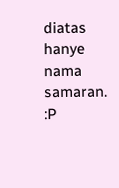diatas hanye nama samaran. :P